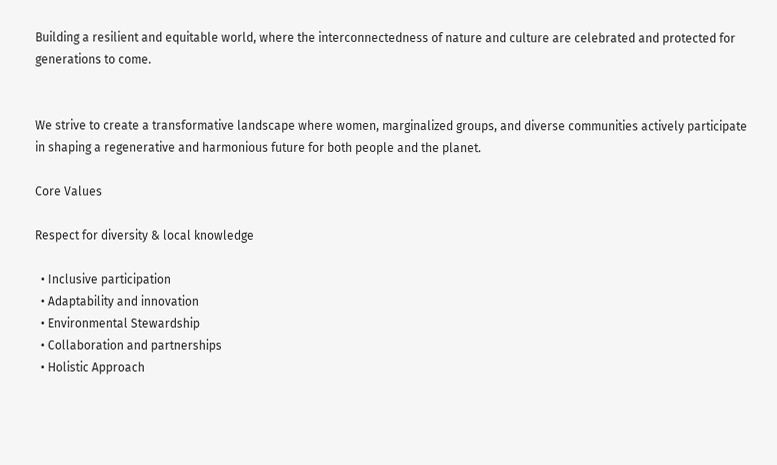Building a resilient and equitable world, where the interconnectedness of nature and culture are celebrated and protected for generations to come.


We strive to create a transformative landscape where women, marginalized groups, and diverse communities actively participate in shaping a regenerative and harmonious future for both people and the planet.

Core Values

Respect for diversity & local knowledge

  • Inclusive participation
  • Adaptability and innovation
  • Environmental Stewardship
  • Collaboration and partnerships
  • Holistic Approach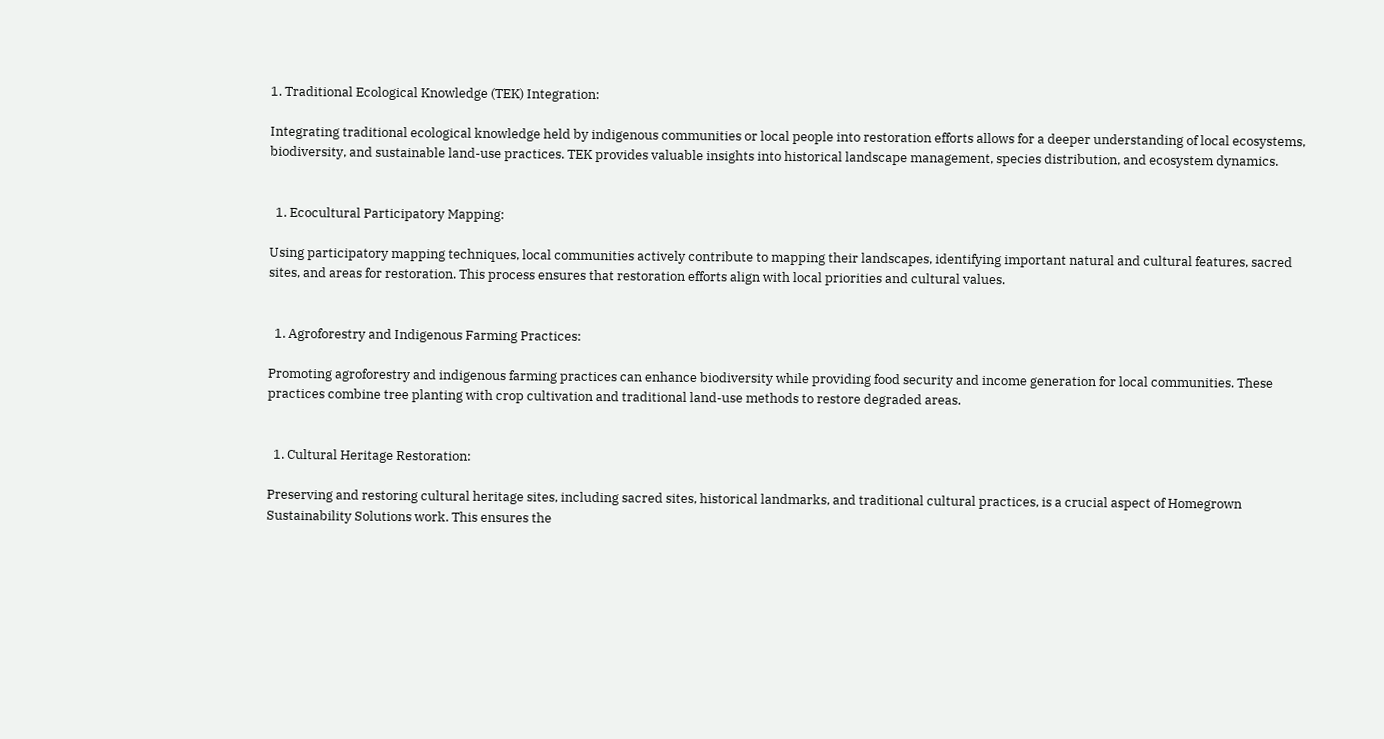1. Traditional Ecological Knowledge (TEK) Integration:

Integrating traditional ecological knowledge held by indigenous communities or local people into restoration efforts allows for a deeper understanding of local ecosystems, biodiversity, and sustainable land-use practices. TEK provides valuable insights into historical landscape management, species distribution, and ecosystem dynamics.


  1. Ecocultural Participatory Mapping:

Using participatory mapping techniques, local communities actively contribute to mapping their landscapes, identifying important natural and cultural features, sacred sites, and areas for restoration. This process ensures that restoration efforts align with local priorities and cultural values.


  1. Agroforestry and Indigenous Farming Practices:

Promoting agroforestry and indigenous farming practices can enhance biodiversity while providing food security and income generation for local communities. These practices combine tree planting with crop cultivation and traditional land-use methods to restore degraded areas.


  1. Cultural Heritage Restoration:

Preserving and restoring cultural heritage sites, including sacred sites, historical landmarks, and traditional cultural practices, is a crucial aspect of Homegrown Sustainability Solutions work. This ensures the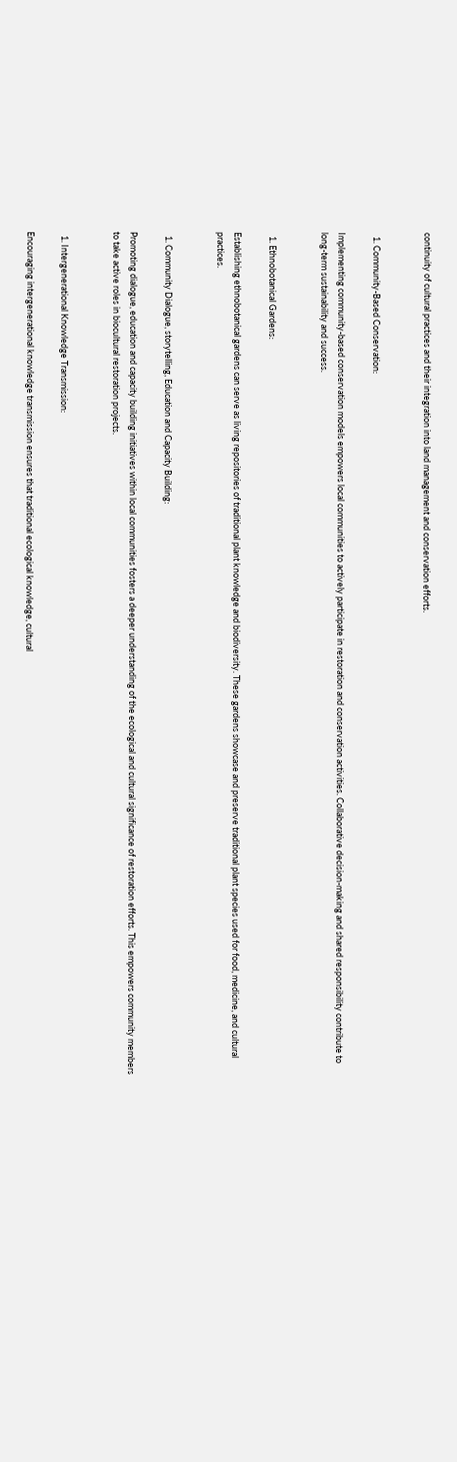continuity of cultural practices and their integration into land management and conservation efforts.


  1. Community-Based Conservation:

Implementing community-based conservation models empowers local communities to actively participate in restoration and conservation activities. Collaborative decision-making and shared responsibility contribute to long-term sustainability and success.


  1. Ethnobotanical Gardens:

Establishing ethnobotanical gardens can serve as living repositories of traditional plant knowledge and biodiversity. These gardens showcase and preserve traditional plant species used for food, medicine, and cultural practices.


  1. Community Dialogue, storytelling, Education and Capacity Building:

Promoting dialogue, education and capacity building initiatives within local communities fosters a deeper understanding of the ecological and cultural significance of restoration efforts. This empowers community members to take active roles in biocultural restoration projects.


  1. Intergenerational Knowledge Transmission:

Encouraging intergenerational knowledge transmission ensures that traditional ecological knowledge, cultural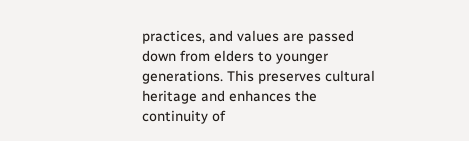practices, and values are passed down from elders to younger generations. This preserves cultural heritage and enhances the continuity of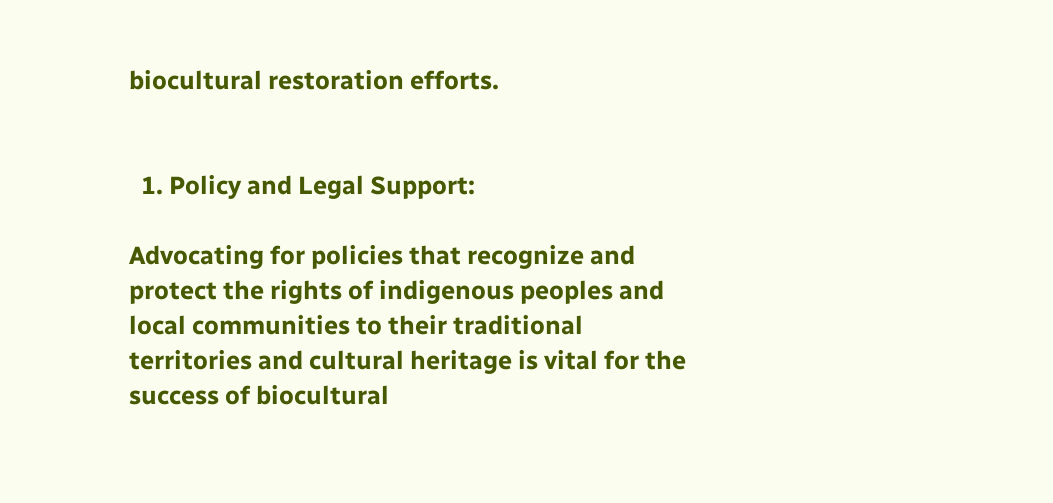biocultural restoration efforts.


  1. Policy and Legal Support:

Advocating for policies that recognize and protect the rights of indigenous peoples and local communities to their traditional territories and cultural heritage is vital for the success of biocultural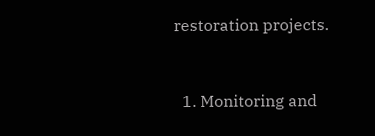restoration projects.


  1. Monitoring and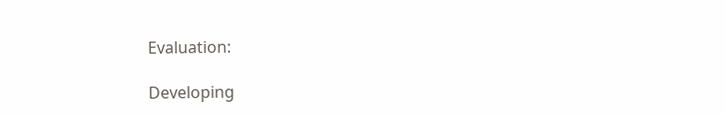Evaluation:

Developing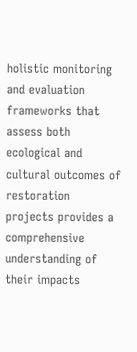holistic monitoring and evaluation frameworks that assess both ecological and cultural outcomes of restoration projects provides a comprehensive understanding of their impacts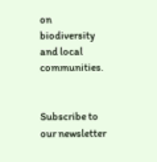on biodiversity and local communities.


Subscribe to our newsletter